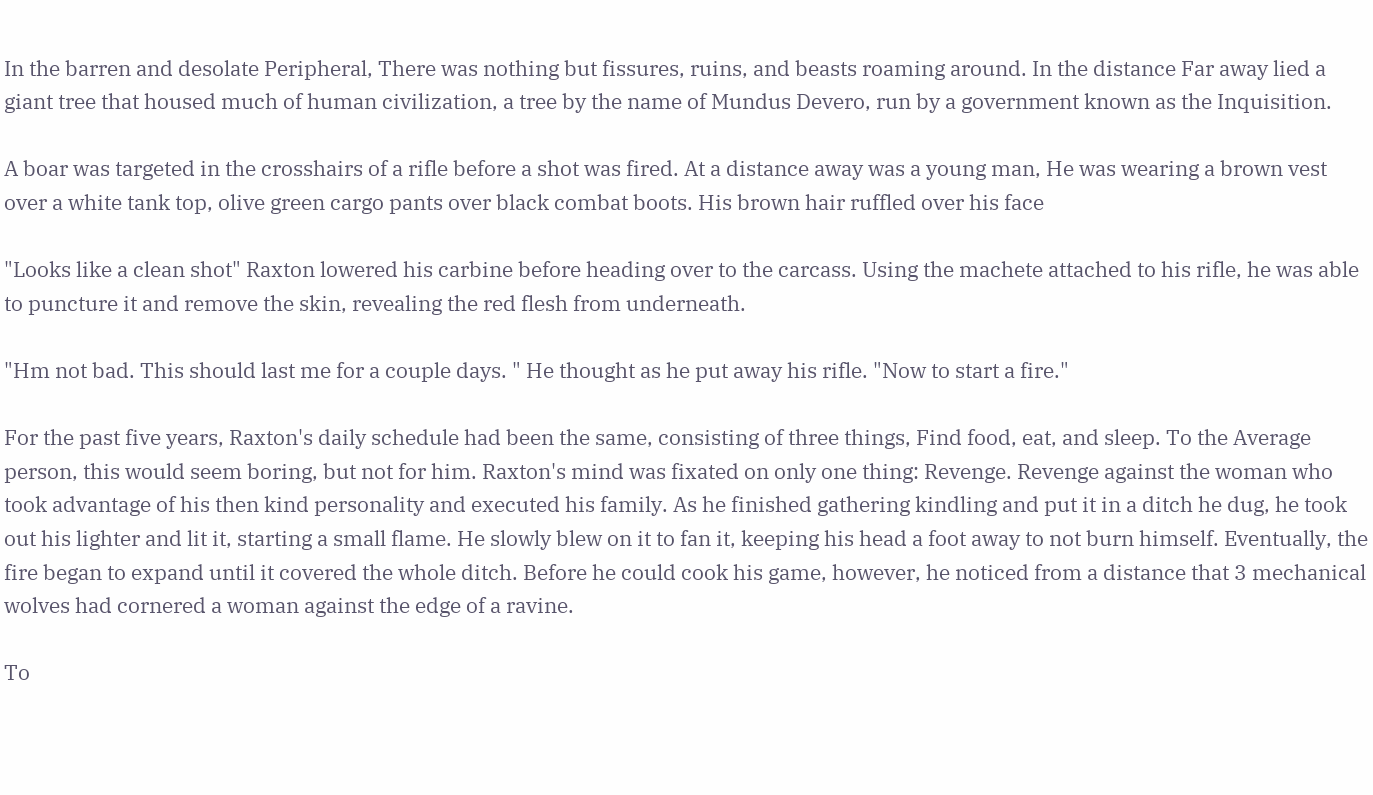In the barren and desolate Peripheral, There was nothing but fissures, ruins, and beasts roaming around. In the distance Far away lied a giant tree that housed much of human civilization, a tree by the name of Mundus Devero, run by a government known as the Inquisition.

A boar was targeted in the crosshairs of a rifle before a shot was fired. At a distance away was a young man, He was wearing a brown vest over a white tank top, olive green cargo pants over black combat boots. His brown hair ruffled over his face

"Looks like a clean shot" Raxton lowered his carbine before heading over to the carcass. Using the machete attached to his rifle, he was able to puncture it and remove the skin, revealing the red flesh from underneath.

"Hm not bad. This should last me for a couple days. " He thought as he put away his rifle. "Now to start a fire."

For the past five years, Raxton's daily schedule had been the same, consisting of three things, Find food, eat, and sleep. To the Average person, this would seem boring, but not for him. Raxton's mind was fixated on only one thing: Revenge. Revenge against the woman who took advantage of his then kind personality and executed his family. As he finished gathering kindling and put it in a ditch he dug, he took out his lighter and lit it, starting a small flame. He slowly blew on it to fan it, keeping his head a foot away to not burn himself. Eventually, the fire began to expand until it covered the whole ditch. Before he could cook his game, however, he noticed from a distance that 3 mechanical wolves had cornered a woman against the edge of a ravine.

To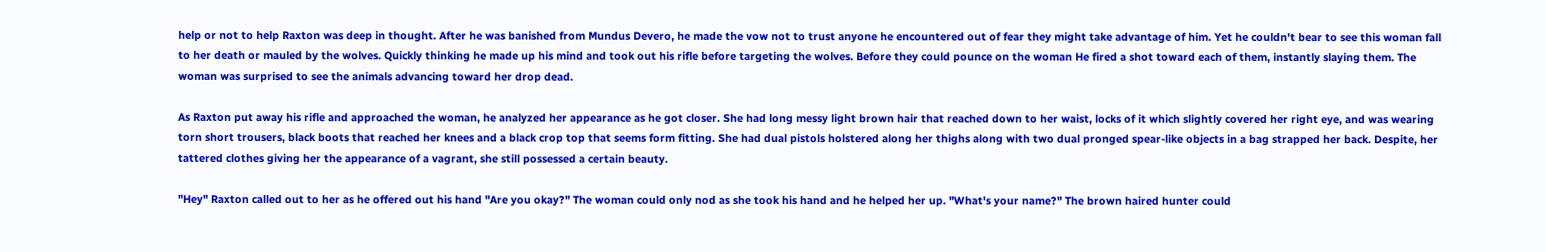help or not to help Raxton was deep in thought. After he was banished from Mundus Devero, he made the vow not to trust anyone he encountered out of fear they might take advantage of him. Yet he couldn't bear to see this woman fall to her death or mauled by the wolves. Quickly thinking he made up his mind and took out his rifle before targeting the wolves. Before they could pounce on the woman He fired a shot toward each of them, instantly slaying them. The woman was surprised to see the animals advancing toward her drop dead.

As Raxton put away his rifle and approached the woman, he analyzed her appearance as he got closer. She had long messy light brown hair that reached down to her waist, locks of it which slightly covered her right eye, and was wearing torn short trousers, black boots that reached her knees and a black crop top that seems form fitting. She had dual pistols holstered along her thighs along with two dual pronged spear-like objects in a bag strapped her back. Despite, her tattered clothes giving her the appearance of a vagrant, she still possessed a certain beauty.

"Hey" Raxton called out to her as he offered out his hand "Are you okay?" The woman could only nod as she took his hand and he helped her up. "What's your name?" The brown haired hunter could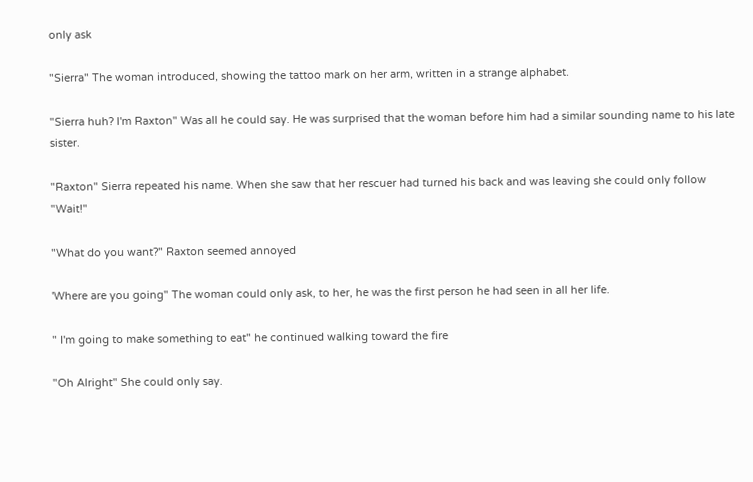only ask

"Sierra" The woman introduced, showing the tattoo mark on her arm, written in a strange alphabet.

"Sierra huh? I'm Raxton" Was all he could say. He was surprised that the woman before him had a similar sounding name to his late sister.

"Raxton" Sierra repeated his name. When she saw that her rescuer had turned his back and was leaving she could only follow "Wait!"

"What do you want?" Raxton seemed annoyed

'Where are you going" The woman could only ask, to her, he was the first person he had seen in all her life.

" I'm going to make something to eat" he continued walking toward the fire

"Oh Alright" She could only say.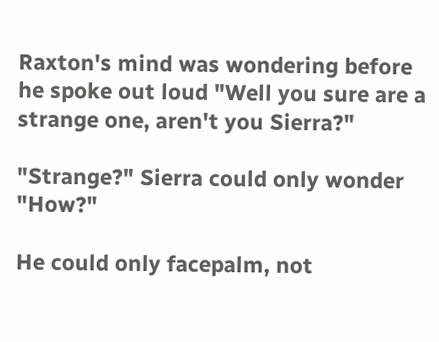Raxton's mind was wondering before he spoke out loud "Well you sure are a strange one, aren't you Sierra?"

"Strange?" Sierra could only wonder "How?"

He could only facepalm, not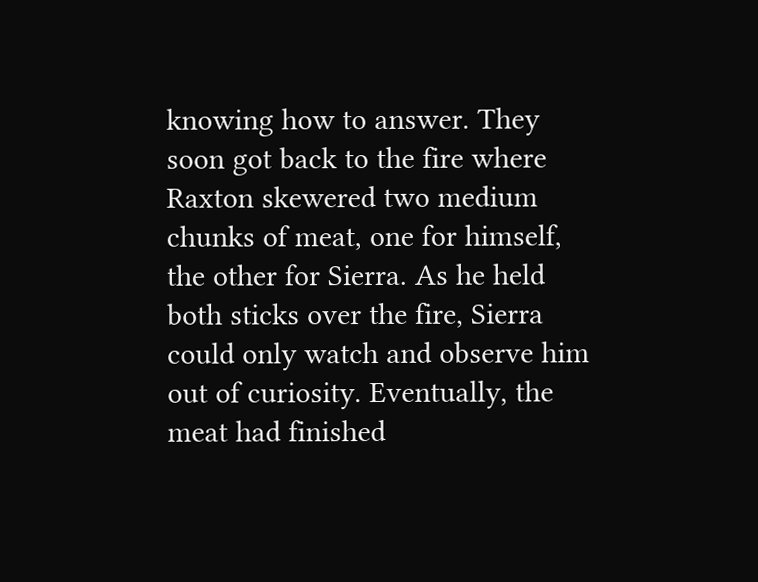knowing how to answer. They soon got back to the fire where Raxton skewered two medium chunks of meat, one for himself, the other for Sierra. As he held both sticks over the fire, Sierra could only watch and observe him out of curiosity. Eventually, the meat had finished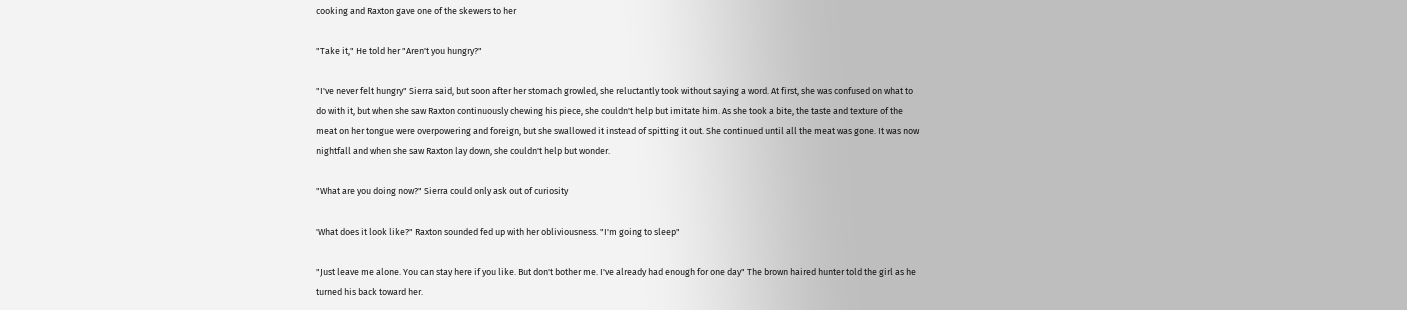cooking and Raxton gave one of the skewers to her

"Take it," He told her "Aren't you hungry?"

"I've never felt hungry" Sierra said, but soon after her stomach growled, she reluctantly took without saying a word. At first, she was confused on what to do with it, but when she saw Raxton continuously chewing his piece, she couldn't help but imitate him. As she took a bite, the taste and texture of the meat on her tongue were overpowering and foreign, but she swallowed it instead of spitting it out. She continued until all the meat was gone. It was now nightfall and when she saw Raxton lay down, she couldn't help but wonder.

"What are you doing now?" Sierra could only ask out of curiosity

'What does it look like?" Raxton sounded fed up with her obliviousness. "I'm going to sleep"

"Just leave me alone. You can stay here if you like. But don't bother me. I've already had enough for one day" The brown haired hunter told the girl as he turned his back toward her.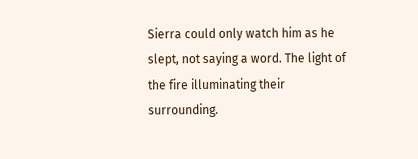Sierra could only watch him as he slept, not saying a word. The light of the fire illuminating their surrounding.